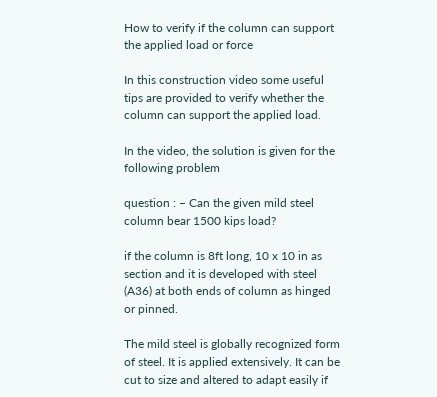How to verify if the column can support the applied load or force

In this construction video some useful tips are provided to verify whether the column can support the applied load.

In the video, the solution is given for the following problem

question : – Can the given mild steel column bear 1500 kips load?

if the column is 8ft long, 10 x 10 in as section and it is developed with steel (A36) at both ends of column as hinged or pinned.

The mild steel is globally recognized form of steel. It is applied extensively. It can be cut to size and altered to adapt easily if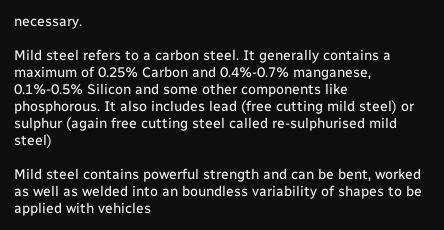necessary.

Mild steel refers to a carbon steel. It generally contains a maximum of 0.25% Carbon and 0.4%-0.7% manganese, 0.1%-0.5% Silicon and some other components like phosphorous. It also includes lead (free cutting mild steel) or sulphur (again free cutting steel called re-sulphurised mild steel)

Mild steel contains powerful strength and can be bent, worked as well as welded into an boundless variability of shapes to be applied with vehicles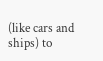(like cars and ships) to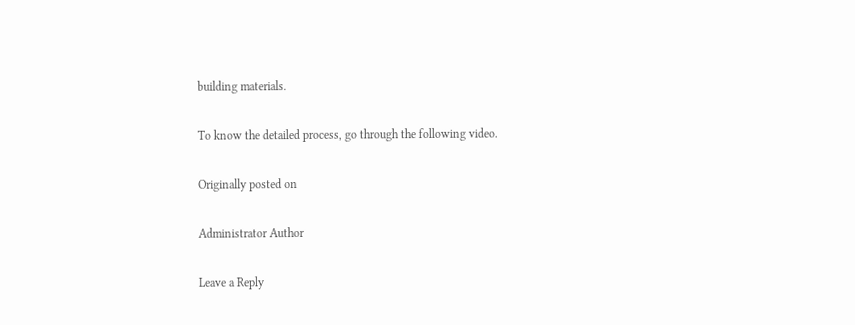building materials.

To know the detailed process, go through the following video.

Originally posted on

Administrator Author

Leave a Reply